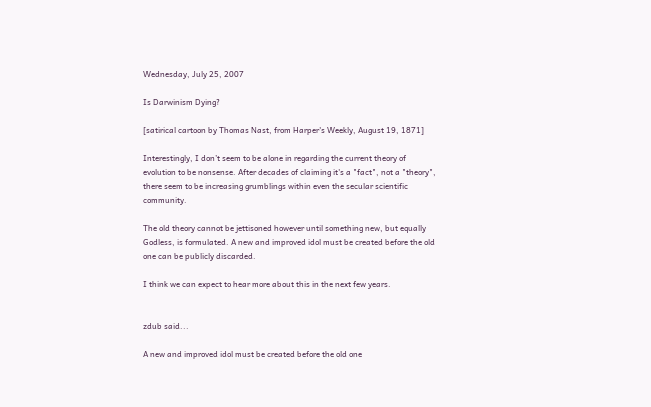Wednesday, July 25, 2007

Is Darwinism Dying?

[satirical cartoon by Thomas Nast, from Harper's Weekly, August 19, 1871]

Interestingly, I don’t seem to be alone in regarding the current theory of evolution to be nonsense. After decades of claiming it's a "fact", not a "theory", there seem to be increasing grumblings within even the secular scientific community.

The old theory cannot be jettisoned however until something new, but equally Godless, is formulated. A new and improved idol must be created before the old one can be publicly discarded.

I think we can expect to hear more about this in the next few years.


zdub said...

A new and improved idol must be created before the old one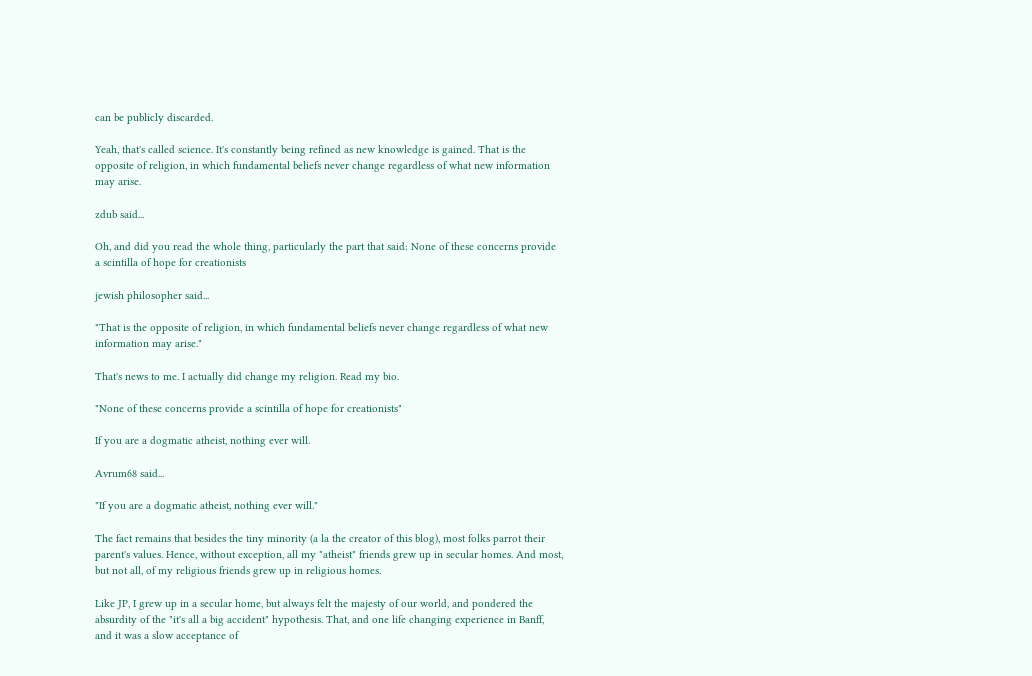can be publicly discarded.

Yeah, that's called science. It's constantly being refined as new knowledge is gained. That is the opposite of religion, in which fundamental beliefs never change regardless of what new information may arise.

zdub said...

Oh, and did you read the whole thing, particularly the part that said: None of these concerns provide a scintilla of hope for creationists

jewish philosopher said...

"That is the opposite of religion, in which fundamental beliefs never change regardless of what new information may arise."

That's news to me. I actually did change my religion. Read my bio.

"None of these concerns provide a scintilla of hope for creationists"

If you are a dogmatic atheist, nothing ever will.

Avrum68 said...

"If you are a dogmatic atheist, nothing ever will."

The fact remains that besides the tiny minority (a la the creator of this blog), most folks parrot their parent's values. Hence, without exception, all my "atheist" friends grew up in secular homes. And most, but not all, of my religious friends grew up in religious homes.

Like JP, I grew up in a secular home, but always felt the majesty of our world, and pondered the absurdity of the "it's all a big accident" hypothesis. That, and one life changing experience in Banff, and it was a slow acceptance of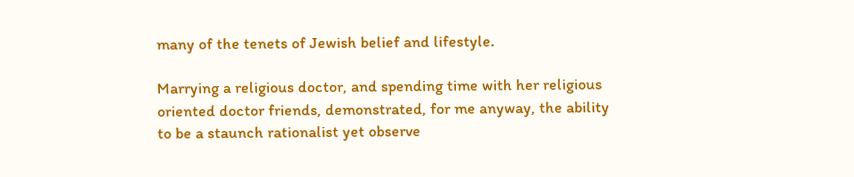many of the tenets of Jewish belief and lifestyle.

Marrying a religious doctor, and spending time with her religious oriented doctor friends, demonstrated, for me anyway, the ability to be a staunch rationalist yet observe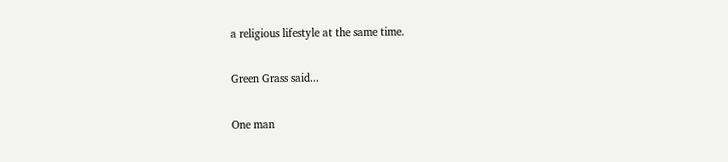a religious lifestyle at the same time.

Green Grass said...

One man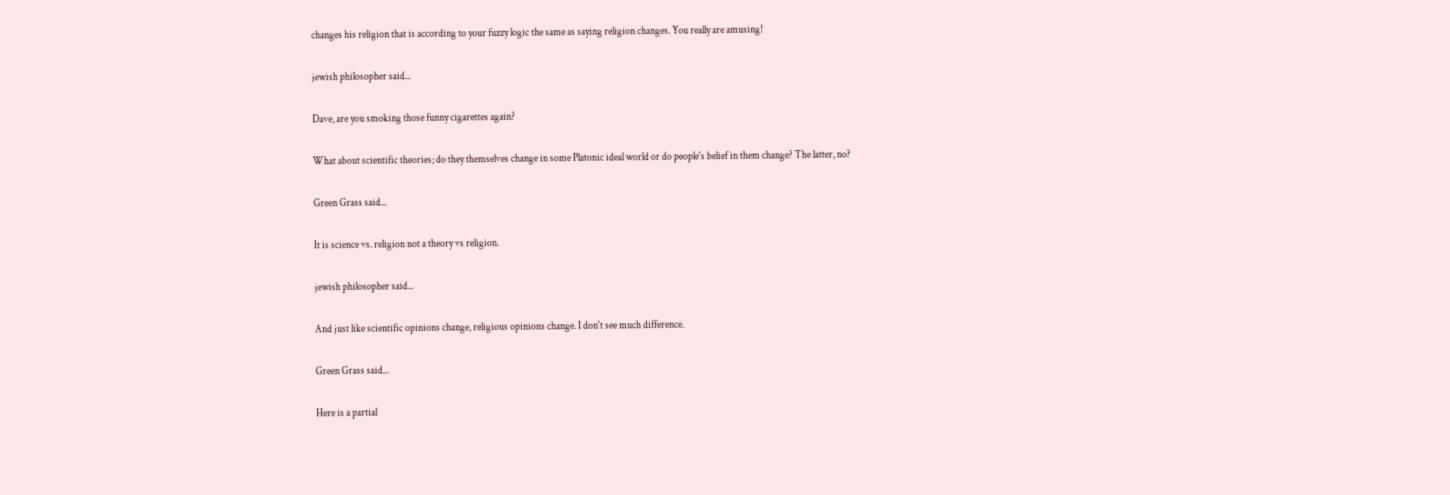changes his religion that is according to your fuzzy logic the same as saying religion changes. You really are amusing!

jewish philosopher said...

Dave, are you smoking those funny cigarettes again?

What about scientific theories; do they themselves change in some Platonic ideal world or do people's belief in them change? The latter, no?

Green Grass said...

It is science vs. religion not a theory vs religion.

jewish philosopher said...

And just like scientific opinions change, religious opinions change. I don't see much difference.

Green Grass said...

Here is a partial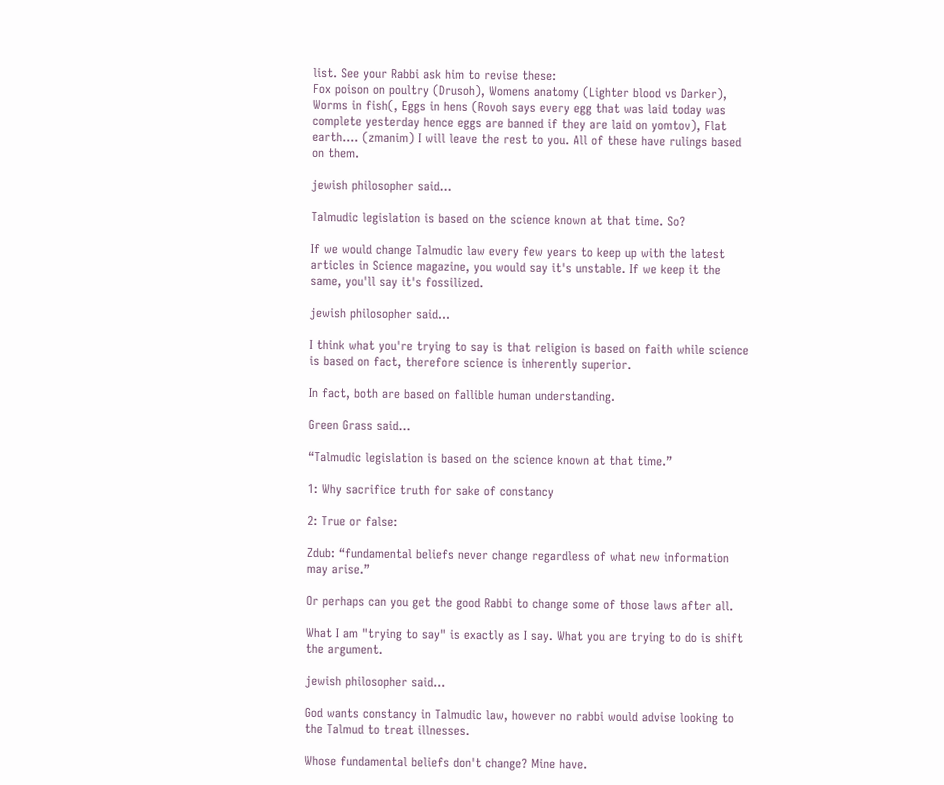list. See your Rabbi ask him to revise these:
Fox poison on poultry (Drusoh), Womens anatomy (Lighter blood vs Darker), Worms in fish(, Eggs in hens (Rovoh says every egg that was laid today was complete yesterday hence eggs are banned if they are laid on yomtov), Flat earth.... (zmanim) I will leave the rest to you. All of these have rulings based on them.

jewish philosopher said...

Talmudic legislation is based on the science known at that time. So?

If we would change Talmudic law every few years to keep up with the latest articles in Science magazine, you would say it's unstable. If we keep it the same, you'll say it's fossilized.

jewish philosopher said...

I think what you're trying to say is that religion is based on faith while science is based on fact, therefore science is inherently superior.

In fact, both are based on fallible human understanding.

Green Grass said...

“Talmudic legislation is based on the science known at that time.”

1: Why sacrifice truth for sake of constancy

2: True or false:

Zdub: “fundamental beliefs never change regardless of what new information may arise.”

Or perhaps can you get the good Rabbi to change some of those laws after all.

What I am "trying to say" is exactly as I say. What you are trying to do is shift the argument.

jewish philosopher said...

God wants constancy in Talmudic law, however no rabbi would advise looking to the Talmud to treat illnesses.

Whose fundamental beliefs don't change? Mine have.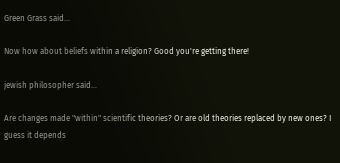Green Grass said...

Now how about beliefs within a religion? Good you're getting there!

jewish philosopher said...

Are changes made "within" scientific theories? Or are old theories replaced by new ones? I guess it depends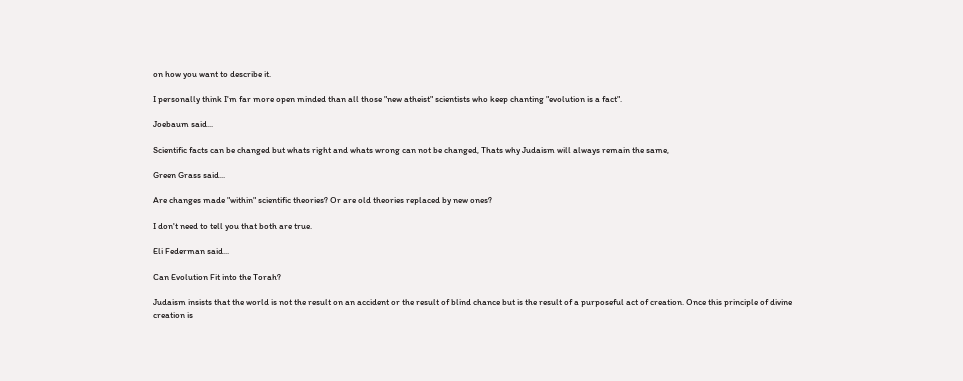on how you want to describe it.

I personally think I'm far more open minded than all those "new atheist" scientists who keep chanting "evolution is a fact".

Joebaum said...

Scientific facts can be changed but whats right and whats wrong can not be changed, Thats why Judaism will always remain the same,

Green Grass said...

Are changes made "within" scientific theories? Or are old theories replaced by new ones?

I don't need to tell you that both are true.

Eli Federman said...

Can Evolution Fit into the Torah?

Judaism insists that the world is not the result on an accident or the result of blind chance but is the result of a purposeful act of creation. Once this principle of divine creation is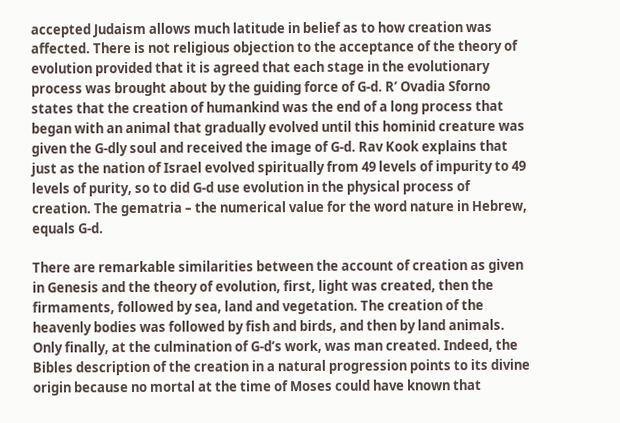accepted Judaism allows much latitude in belief as to how creation was affected. There is not religious objection to the acceptance of the theory of evolution provided that it is agreed that each stage in the evolutionary process was brought about by the guiding force of G-d. R’ Ovadia Sforno states that the creation of humankind was the end of a long process that began with an animal that gradually evolved until this hominid creature was given the G-dly soul and received the image of G-d. Rav Kook explains that just as the nation of Israel evolved spiritually from 49 levels of impurity to 49 levels of purity, so to did G-d use evolution in the physical process of creation. The gematria – the numerical value for the word nature in Hebrew, equals G-d.

There are remarkable similarities between the account of creation as given in Genesis and the theory of evolution, first, light was created, then the firmaments, followed by sea, land and vegetation. The creation of the heavenly bodies was followed by fish and birds, and then by land animals. Only finally, at the culmination of G-d’s work, was man created. Indeed, the Bibles description of the creation in a natural progression points to its divine origin because no mortal at the time of Moses could have known that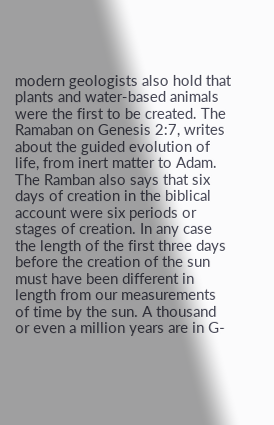modern geologists also hold that plants and water-based animals were the first to be created. The Ramaban on Genesis 2:7, writes about the guided evolution of life, from inert matter to Adam. The Ramban also says that six days of creation in the biblical account were six periods or stages of creation. In any case the length of the first three days before the creation of the sun must have been different in length from our measurements of time by the sun. A thousand or even a million years are in G-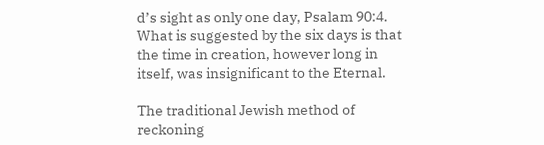d’s sight as only one day, Psalam 90:4. What is suggested by the six days is that the time in creation, however long in itself, was insignificant to the Eternal.

The traditional Jewish method of reckoning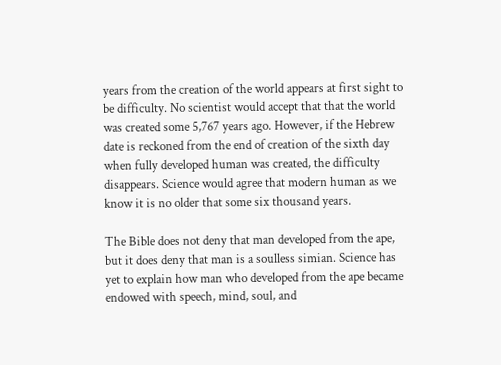years from the creation of the world appears at first sight to be difficulty. No scientist would accept that that the world was created some 5,767 years ago. However, if the Hebrew date is reckoned from the end of creation of the sixth day when fully developed human was created, the difficulty disappears. Science would agree that modern human as we know it is no older that some six thousand years.

The Bible does not deny that man developed from the ape, but it does deny that man is a soulless simian. Science has yet to explain how man who developed from the ape became endowed with speech, mind, soul, and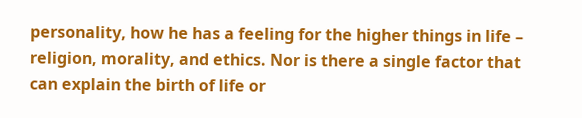personality, how he has a feeling for the higher things in life – religion, morality, and ethics. Nor is there a single factor that can explain the birth of life or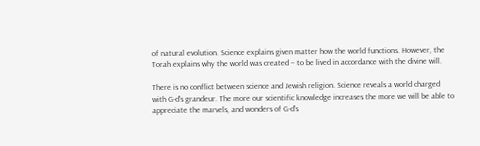of natural evolution. Science explains given matter how the world functions. However, the Torah explains why the world was created – to be lived in accordance with the divine will.

There is no conflict between science and Jewish religion. Science reveals a world charged with G-d’s grandeur. The more our scientific knowledge increases the more we will be able to appreciate the marvels, and wonders of G-d’s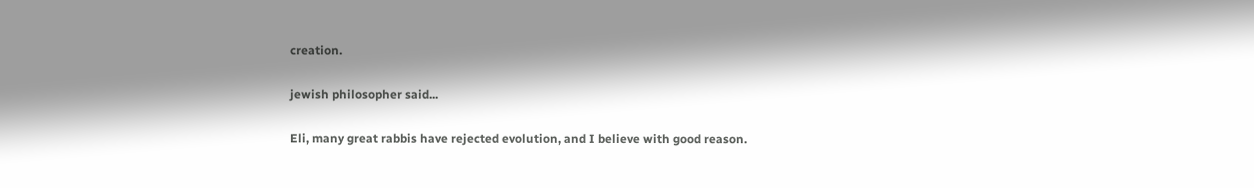creation.

jewish philosopher said...

Eli, many great rabbis have rejected evolution, and I believe with good reason.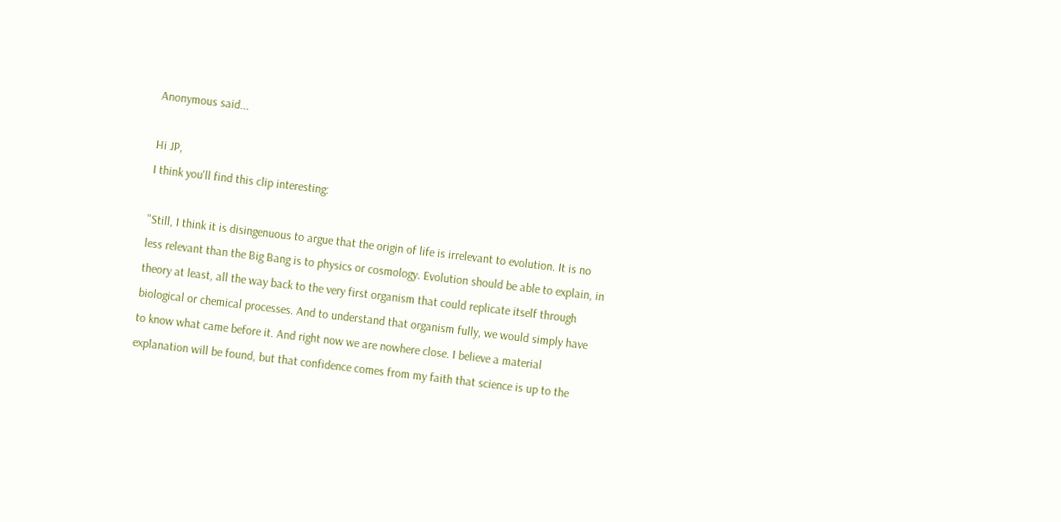Anonymous said...

Hi JP,
I think you'll find this clip interesting:

"Still, I think it is disingenuous to argue that the origin of life is irrelevant to evolution. It is no less relevant than the Big Bang is to physics or cosmology. Evolution should be able to explain, in theory at least, all the way back to the very first organism that could replicate itself through biological or chemical processes. And to understand that organism fully, we would simply have to know what came before it. And right now we are nowhere close. I believe a material explanation will be found, but that confidence comes from my faith that science is up to the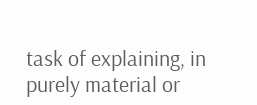task of explaining, in purely material or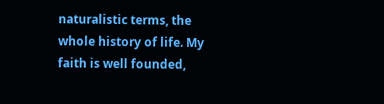naturalistic terms, the whole history of life. My faith is well founded,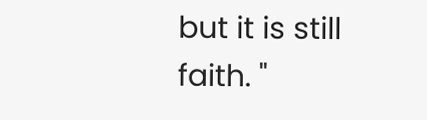but it is still faith. "